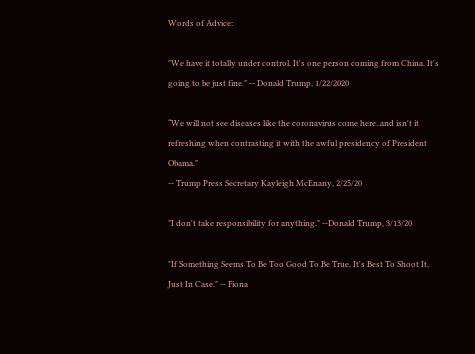Words of Advice:

"We have it totally under control. It's one person coming from China. It's going to be just fine." -- Donald Trump, 1/22/2020

“We will not see diseases like the coronavirus come here..and isn't it refreshing when contrasting it with the awful presidency of President Obama."
-- Trump Press Secretary Kayleigh McEnany, 2/25/20

"I don't take responsibility for anything." --Donald Trump, 3/13/20

"If Something Seems To Be Too Good To Be True, It's Best To Shoot It, Just In Case." -- Fiona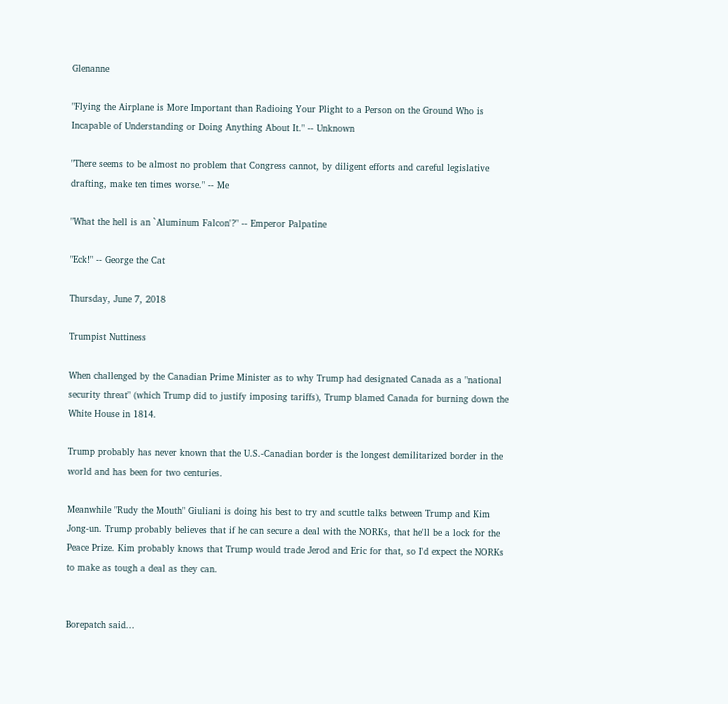Glenanne

"Flying the Airplane is More Important than Radioing Your Plight to a Person on the Ground Who is Incapable of Understanding or Doing Anything About It." -- Unknown

"There seems to be almost no problem that Congress cannot, by diligent efforts and careful legislative drafting, make ten times worse." -- Me

"What the hell is an `Aluminum Falcon'?" -- Emperor Palpatine

"Eck!" -- George the Cat

Thursday, June 7, 2018

Trumpist Nuttiness

When challenged by the Canadian Prime Minister as to why Trump had designated Canada as a "national security threat" (which Trump did to justify imposing tariffs), Trump blamed Canada for burning down the White House in 1814.

Trump probably has never known that the U.S.-Canadian border is the longest demilitarized border in the world and has been for two centuries.

Meanwhile "Rudy the Mouth" Giuliani is doing his best to try and scuttle talks between Trump and Kim Jong-un. Trump probably believes that if he can secure a deal with the NORKs, that he'll be a lock for the Peace Prize. Kim probably knows that Trump would trade Jerod and Eric for that, so I'd expect the NORKs to make as tough a deal as they can.


Borepatch said...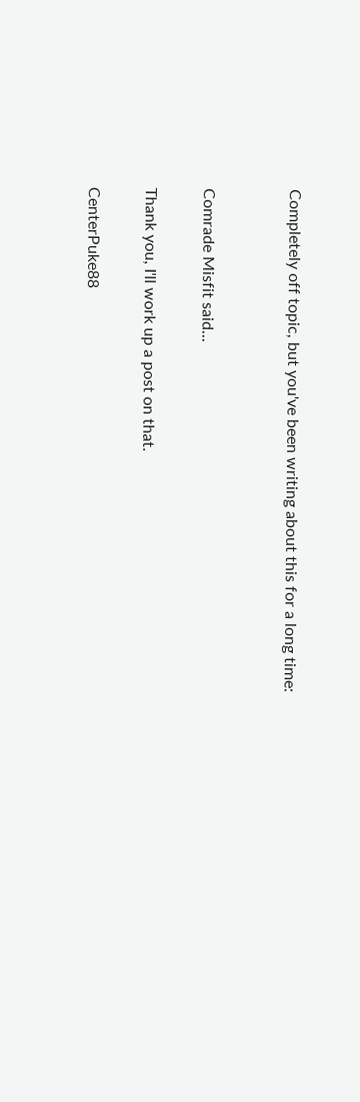Completely off topic, but you've been writing about this for a long time:


Comrade Misfit said...

Thank you, I'll work up a post on that.

CenterPuke88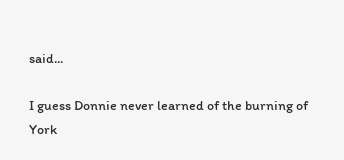said...

I guess Donnie never learned of the burning of York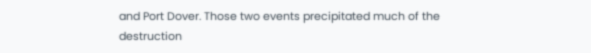and Port Dover. Those two events precipitated much of the destruction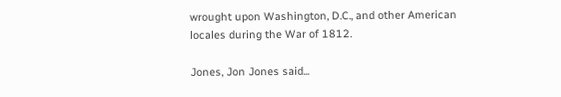wrought upon Washington, D.C., and other American locales during the War of 1812.

Jones, Jon Jones said...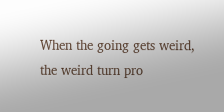When the going gets weird, the weird turn pro